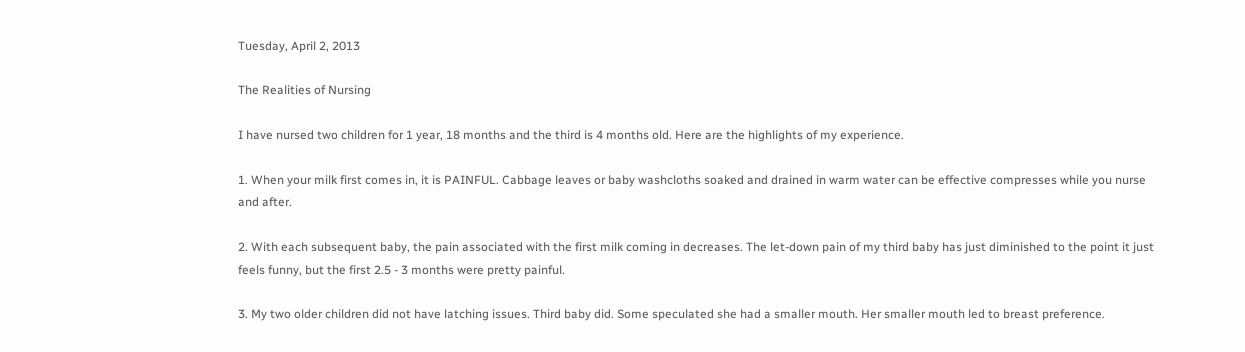Tuesday, April 2, 2013

The Realities of Nursing

I have nursed two children for 1 year, 18 months and the third is 4 months old. Here are the highlights of my experience.

1. When your milk first comes in, it is PAINFUL. Cabbage leaves or baby washcloths soaked and drained in warm water can be effective compresses while you nurse and after.

2. With each subsequent baby, the pain associated with the first milk coming in decreases. The let-down pain of my third baby has just diminished to the point it just feels funny, but the first 2.5 - 3 months were pretty painful.

3. My two older children did not have latching issues. Third baby did. Some speculated she had a smaller mouth. Her smaller mouth led to breast preference.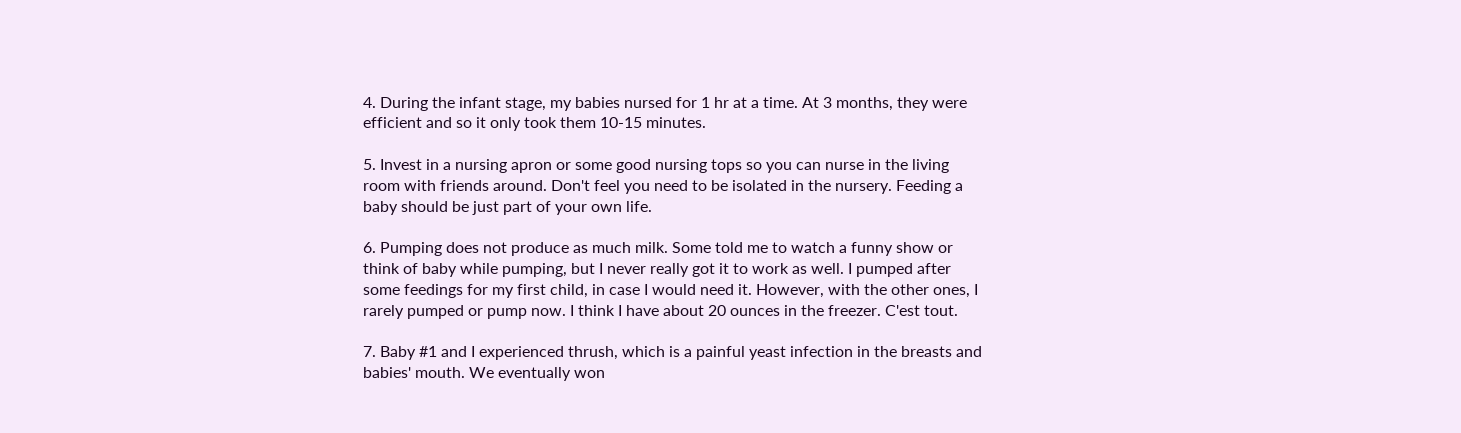4. During the infant stage, my babies nursed for 1 hr at a time. At 3 months, they were efficient and so it only took them 10-15 minutes.

5. Invest in a nursing apron or some good nursing tops so you can nurse in the living room with friends around. Don't feel you need to be isolated in the nursery. Feeding a baby should be just part of your own life.

6. Pumping does not produce as much milk. Some told me to watch a funny show or think of baby while pumping, but I never really got it to work as well. I pumped after some feedings for my first child, in case I would need it. However, with the other ones, I rarely pumped or pump now. I think I have about 20 ounces in the freezer. C'est tout.

7. Baby #1 and I experienced thrush, which is a painful yeast infection in the breasts and babies' mouth. We eventually won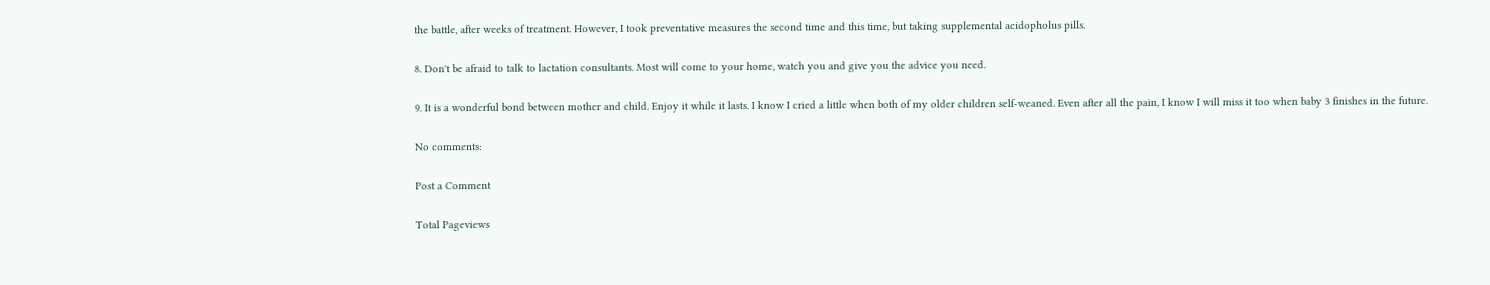the battle, after weeks of treatment. However, I took preventative measures the second time and this time, but taking supplemental acidopholus pills.

8. Don't be afraid to talk to lactation consultants. Most will come to your home, watch you and give you the advice you need.

9. It is a wonderful bond between mother and child. Enjoy it while it lasts. I know I cried a little when both of my older children self-weaned. Even after all the pain, I know I will miss it too when baby 3 finishes in the future.

No comments:

Post a Comment

Total Pageviews